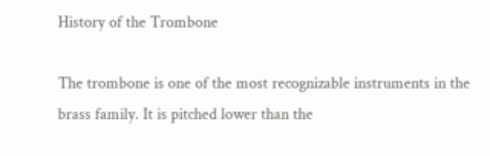History of the Trombone

The trombone is one of the most recognizable instruments in the brass family. It is pitched lower than the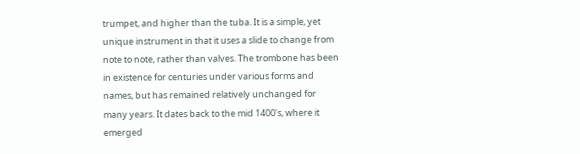trumpet, and higher than the tuba. It is a simple, yet unique instrument in that it uses a slide to change from note to note, rather than valves. The trombone has been in existence for centuries under various forms and names, but has remained relatively unchanged for many years. It dates back to the mid 1400's, where it emerged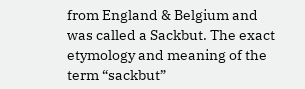from England & Belgium and was called a Sackbut. The exact etymology and meaning of the term “sackbut”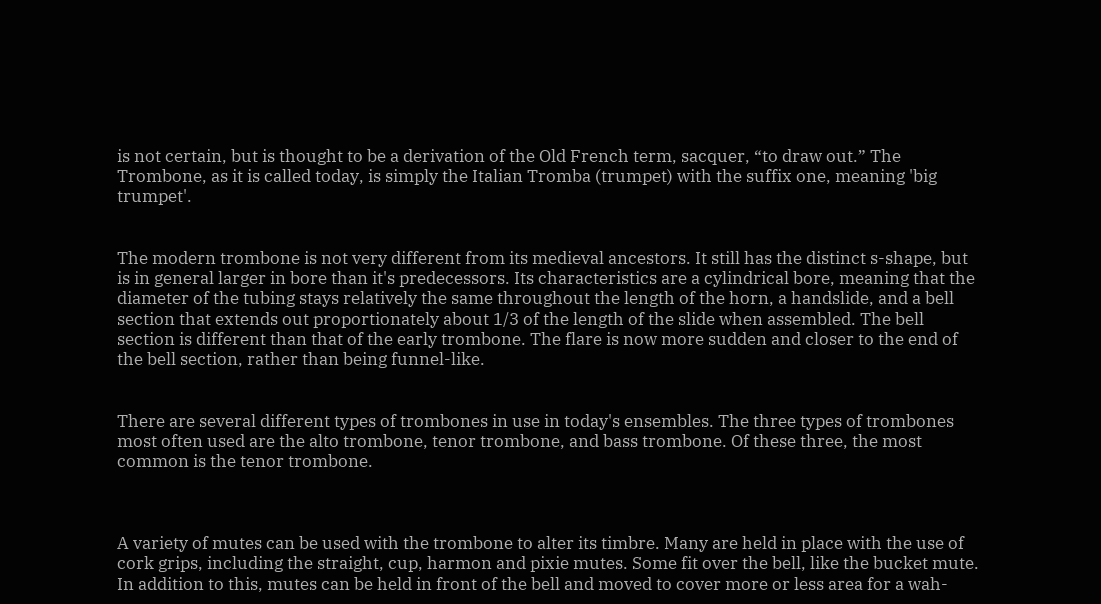is not certain, but is thought to be a derivation of the Old French term, sacquer, “to draw out.” The Trombone, as it is called today, is simply the Italian Tromba (trumpet) with the suffix one, meaning 'big trumpet'.


The modern trombone is not very different from its medieval ancestors. It still has the distinct s-shape, but is in general larger in bore than it's predecessors. Its characteristics are a cylindrical bore, meaning that the diameter of the tubing stays relatively the same throughout the length of the horn, a handslide, and a bell section that extends out proportionately about 1/3 of the length of the slide when assembled. The bell section is different than that of the early trombone. The flare is now more sudden and closer to the end of the bell section, rather than being funnel-like.


There are several different types of trombones in use in today's ensembles. The three types of trombones most often used are the alto trombone, tenor trombone, and bass trombone. Of these three, the most common is the tenor trombone.



A variety of mutes can be used with the trombone to alter its timbre. Many are held in place with the use of cork grips, including the straight, cup, harmon and pixie mutes. Some fit over the bell, like the bucket mute. In addition to this, mutes can be held in front of the bell and moved to cover more or less area for a wah-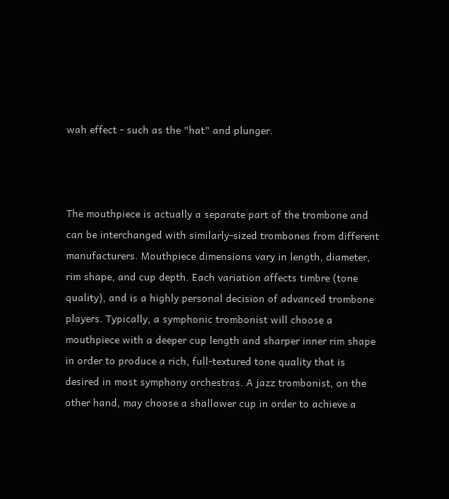wah effect - such as the "hat" and plunger.



The mouthpiece is actually a separate part of the trombone and can be interchanged with similarly-sized trombones from different manufacturers. Mouthpiece dimensions vary in length, diameter, rim shape, and cup depth. Each variation affects timbre (tone quality), and is a highly personal decision of advanced trombone players. Typically, a symphonic trombonist will choose a mouthpiece with a deeper cup length and sharper inner rim shape in order to produce a rich, full-textured tone quality that is desired in most symphony orchestras. A jazz trombonist, on the other hand, may choose a shallower cup in order to achieve a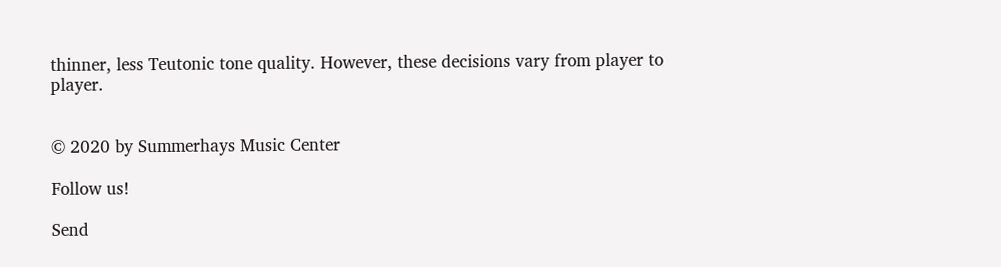thinner, less Teutonic tone quality. However, these decisions vary from player to player.


© 2020 by Summerhays Music Center

Follow us!

Send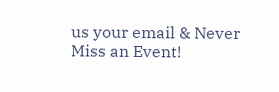us your email & Never Miss an Event!